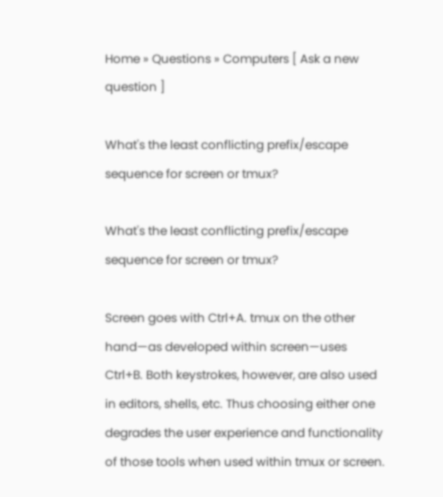Home » Questions » Computers [ Ask a new question ]

What's the least conflicting prefix/escape sequence for screen or tmux?

What's the least conflicting prefix/escape sequence for screen or tmux?

Screen goes with Ctrl+A. tmux on the other hand—as developed within screen—uses Ctrl+B. Both keystrokes, however, are also used in editors, shells, etc. Thus choosing either one degrades the user experience and functionality of those tools when used within tmux or screen.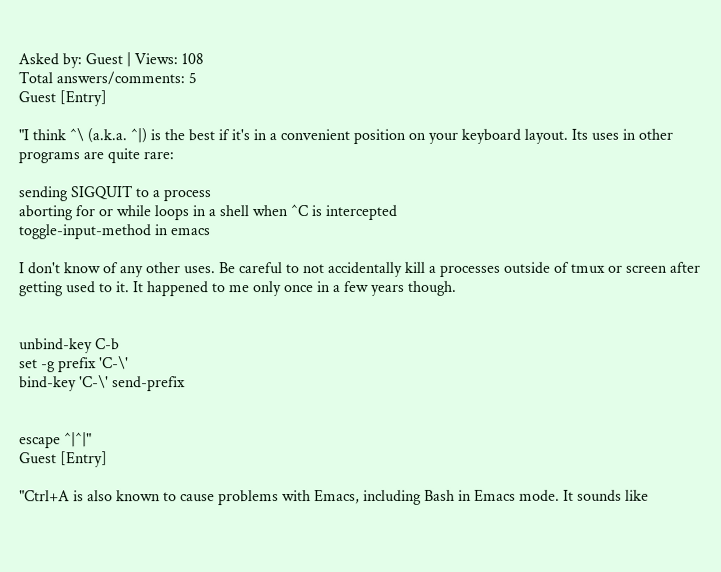Asked by: Guest | Views: 108
Total answers/comments: 5
Guest [Entry]

"I think ^\ (a.k.a. ^|) is the best if it's in a convenient position on your keyboard layout. Its uses in other programs are quite rare:

sending SIGQUIT to a process
aborting for or while loops in a shell when ^C is intercepted
toggle-input-method in emacs

I don't know of any other uses. Be careful to not accidentally kill a processes outside of tmux or screen after getting used to it. It happened to me only once in a few years though.


unbind-key C-b
set -g prefix 'C-\'
bind-key 'C-\' send-prefix


escape ^|^|"
Guest [Entry]

"Ctrl+A is also known to cause problems with Emacs, including Bash in Emacs mode. It sounds like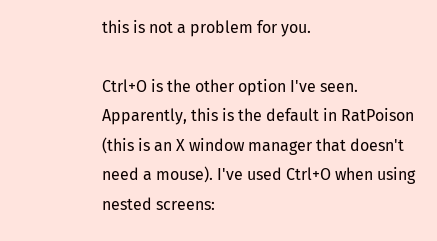this is not a problem for you.

Ctrl+O is the other option I've seen. Apparently, this is the default in RatPoison (this is an X window manager that doesn't need a mouse). I've used Ctrl+O when using nested screens: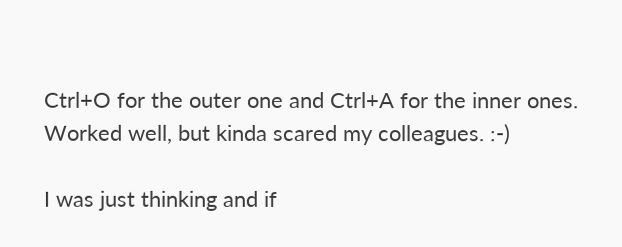Ctrl+O for the outer one and Ctrl+A for the inner ones. Worked well, but kinda scared my colleagues. :-)

I was just thinking and if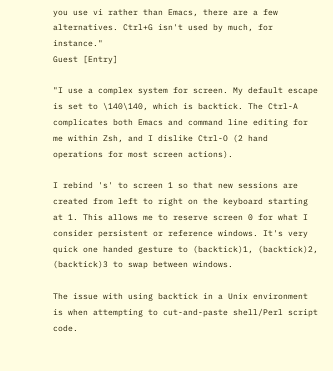you use vi rather than Emacs, there are a few alternatives. Ctrl+G isn't used by much, for instance."
Guest [Entry]

"I use a complex system for screen. My default escape is set to \140\140, which is backtick. The Ctrl-A complicates both Emacs and command line editing for me within Zsh, and I dislike Ctrl-O (2 hand operations for most screen actions).

I rebind 's' to screen 1 so that new sessions are created from left to right on the keyboard starting at 1. This allows me to reserve screen 0 for what I consider persistent or reference windows. It's very quick one handed gesture to (backtick)1, (backtick)2, (backtick)3 to swap between windows.

The issue with using backtick in a Unix environment is when attempting to cut-and-paste shell/Perl script code.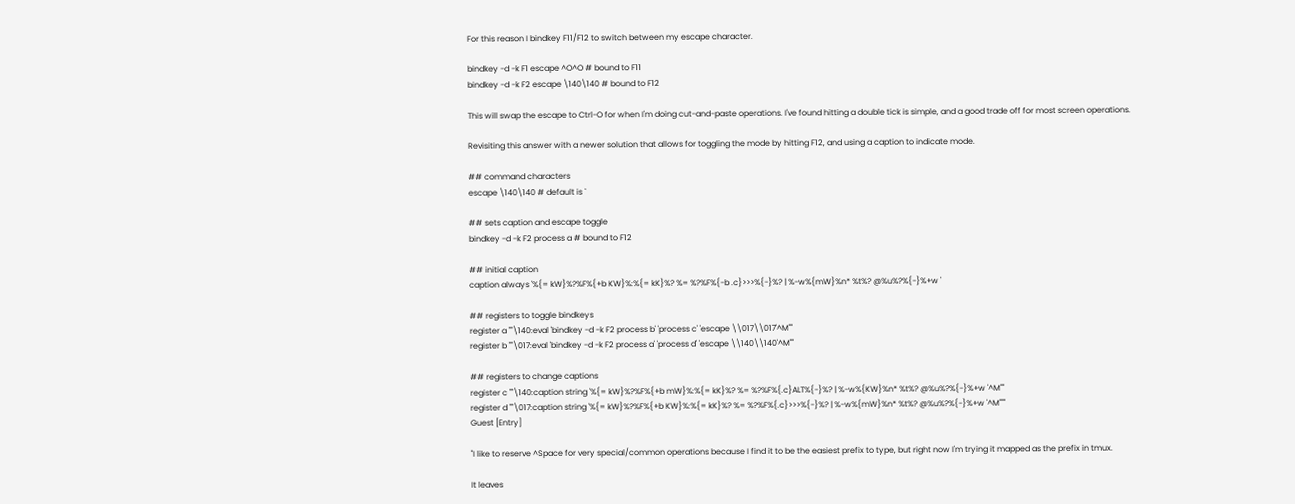For this reason I bindkey F11/F12 to switch between my escape character.

bindkey -d -k F1 escape ^O^O # bound to F11
bindkey -d -k F2 escape \140\140 # bound to F12

This will swap the escape to Ctrl-O for when I'm doing cut-and-paste operations. I've found hitting a double tick is simple, and a good trade off for most screen operations.

Revisiting this answer with a newer solution that allows for toggling the mode by hitting F12, and using a caption to indicate mode.

## command characters
escape \140\140 # default is `

## sets caption and escape toggle
bindkey -d -k F2 process a # bound to F12

## initial caption
caption always '%{= kW}%?%F%{+b KW}%:%{= kK}%? %= %?%F%{-b .c}>>>%{-}%? | %-w%{mW}%n* %t%? @%u%?%{-}%+w '

## registers to toggle bindkeys
register a ""\140:eval 'bindkey -d -k F2 process b' 'process c' 'escape \\017\\017'^M""
register b ""\017:eval 'bindkey -d -k F2 process a' 'process d' 'escape \\140\\140'^M""

## registers to change captions
register c ""\140:caption string '%{= kW}%?%F%{+b mW}%:%{= kK}%? %= %?%F%{.c}ALT%{-}%? | %-w%{KW}%n* %t%? @%u%?%{-}%+w '^M""
register d ""\017:caption string '%{= kW}%?%F%{+b KW}%:%{= kK}%? %= %?%F%{.c}>>>%{-}%? | %-w%{mW}%n* %t%? @%u%?%{-}%+w '^M"""
Guest [Entry]

"I like to reserve ^Space for very special/common operations because I find it to be the easiest prefix to type, but right now I'm trying it mapped as the prefix in tmux.

It leaves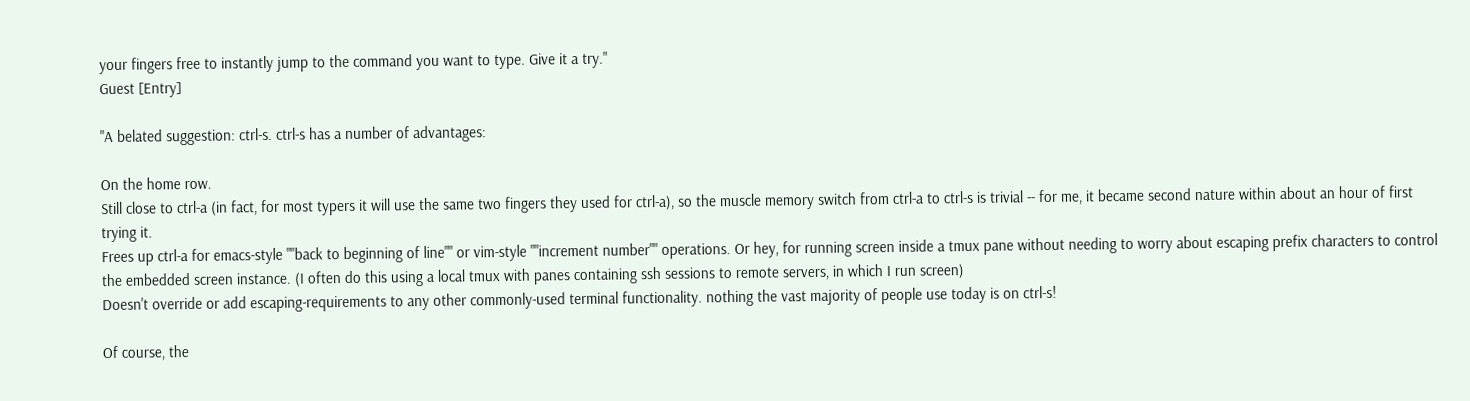your fingers free to instantly jump to the command you want to type. Give it a try."
Guest [Entry]

"A belated suggestion: ctrl-s. ctrl-s has a number of advantages:

On the home row.
Still close to ctrl-a (in fact, for most typers it will use the same two fingers they used for ctrl-a), so the muscle memory switch from ctrl-a to ctrl-s is trivial -- for me, it became second nature within about an hour of first trying it.
Frees up ctrl-a for emacs-style ""back to beginning of line"" or vim-style ""increment number"" operations. Or hey, for running screen inside a tmux pane without needing to worry about escaping prefix characters to control the embedded screen instance. (I often do this using a local tmux with panes containing ssh sessions to remote servers, in which I run screen)
Doesn't override or add escaping-requirements to any other commonly-used terminal functionality. nothing the vast majority of people use today is on ctrl-s!

Of course, the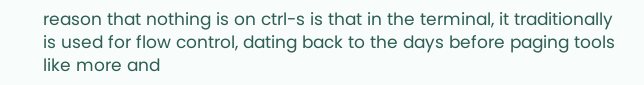reason that nothing is on ctrl-s is that in the terminal, it traditionally is used for flow control, dating back to the days before paging tools like more and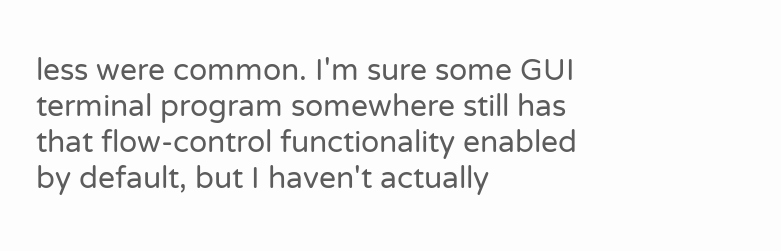less were common. I'm sure some GUI terminal program somewhere still has that flow-control functionality enabled by default, but I haven't actually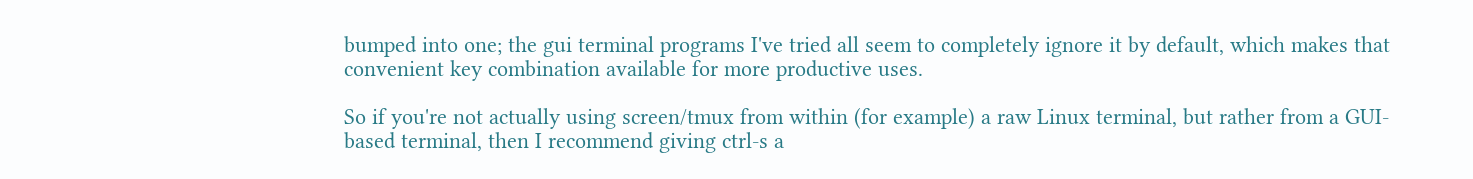bumped into one; the gui terminal programs I've tried all seem to completely ignore it by default, which makes that convenient key combination available for more productive uses.

So if you're not actually using screen/tmux from within (for example) a raw Linux terminal, but rather from a GUI-based terminal, then I recommend giving ctrl-s a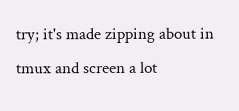try; it's made zipping about in tmux and screen a lot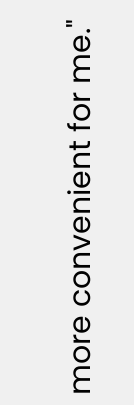more convenient for me."